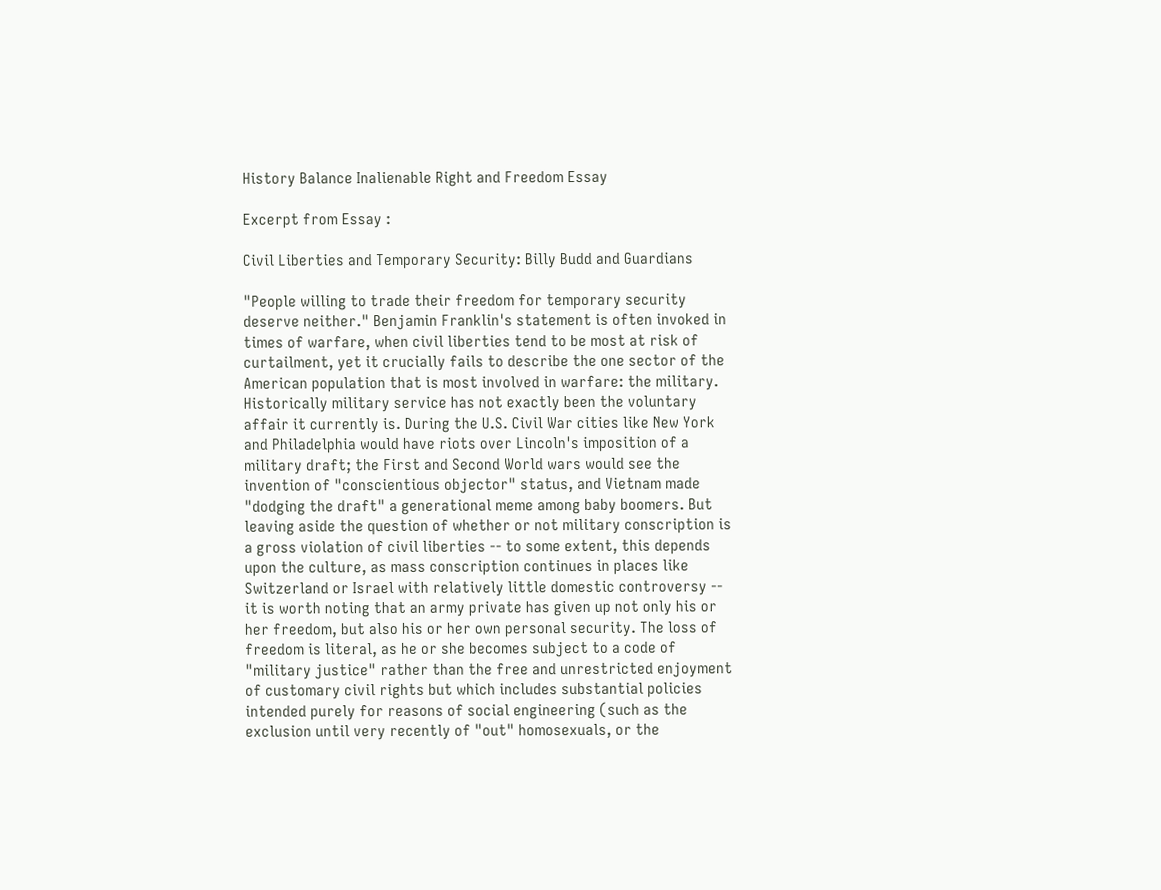History Balance Inalienable Right and Freedom Essay

Excerpt from Essay :

Civil Liberties and Temporary Security: Billy Budd and Guardians

"People willing to trade their freedom for temporary security deserve neither." Benjamin Franklin's statement is often invoked in times of warfare, when civil liberties tend to be most at risk of curtailment, yet it crucially fails to describe the one sector of the American population that is most involved in warfare: the military. Historically military service has not exactly been the voluntary affair it currently is. During the U.S. Civil War cities like New York and Philadelphia would have riots over Lincoln's imposition of a military draft; the First and Second World wars would see the invention of "conscientious objector" status, and Vietnam made "dodging the draft" a generational meme among baby boomers. But leaving aside the question of whether or not military conscription is a gross violation of civil liberties -- to some extent, this depends upon the culture, as mass conscription continues in places like Switzerland or Israel with relatively little domestic controversy -- it is worth noting that an army private has given up not only his or her freedom, but also his or her own personal security. The loss of freedom is literal, as he or she becomes subject to a code of "military justice" rather than the free and unrestricted enjoyment of customary civil rights but which includes substantial policies intended purely for reasons of social engineering (such as the exclusion until very recently of "out" homosexuals, or the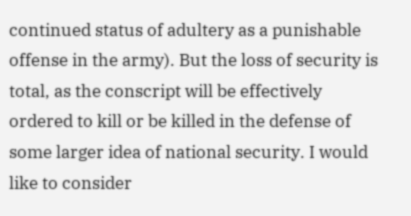continued status of adultery as a punishable offense in the army). But the loss of security is total, as the conscript will be effectively ordered to kill or be killed in the defense of some larger idea of national security. I would like to consider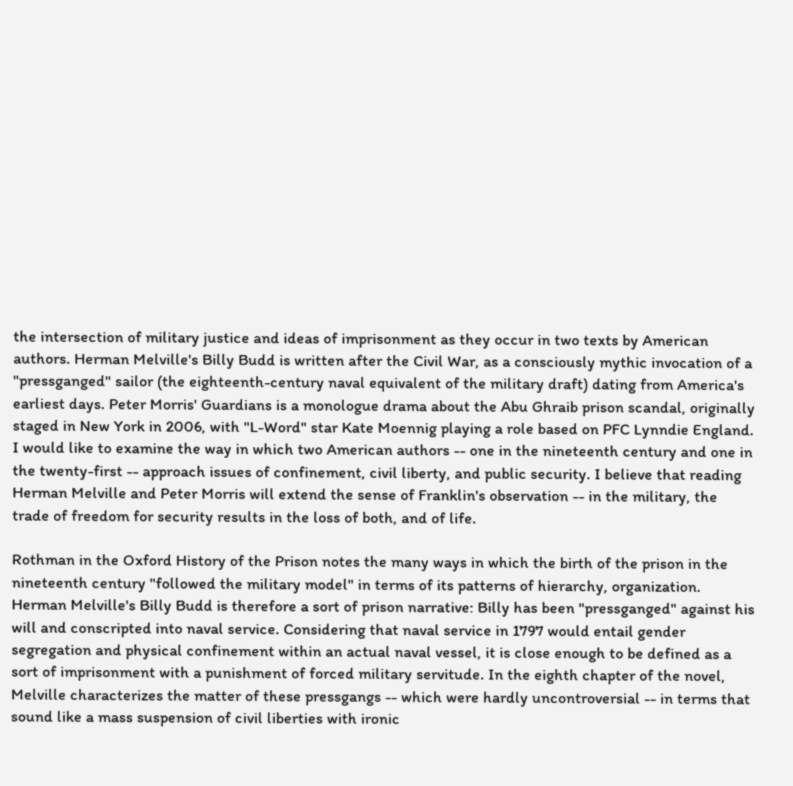the intersection of military justice and ideas of imprisonment as they occur in two texts by American authors. Herman Melville's Billy Budd is written after the Civil War, as a consciously mythic invocation of a "pressganged" sailor (the eighteenth-century naval equivalent of the military draft) dating from America's earliest days. Peter Morris' Guardians is a monologue drama about the Abu Ghraib prison scandal, originally staged in New York in 2006, with "L-Word" star Kate Moennig playing a role based on PFC Lynndie England. I would like to examine the way in which two American authors -- one in the nineteenth century and one in the twenty-first -- approach issues of confinement, civil liberty, and public security. I believe that reading Herman Melville and Peter Morris will extend the sense of Franklin's observation -- in the military, the trade of freedom for security results in the loss of both, and of life.

Rothman in the Oxford History of the Prison notes the many ways in which the birth of the prison in the nineteenth century "followed the military model" in terms of its patterns of hierarchy, organization. Herman Melville's Billy Budd is therefore a sort of prison narrative: Billy has been "pressganged" against his will and conscripted into naval service. Considering that naval service in 1797 would entail gender segregation and physical confinement within an actual naval vessel, it is close enough to be defined as a sort of imprisonment with a punishment of forced military servitude. In the eighth chapter of the novel, Melville characterizes the matter of these pressgangs -- which were hardly uncontroversial -- in terms that sound like a mass suspension of civil liberties with ironic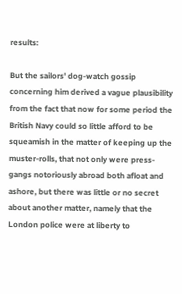results:

But the sailors' dog-watch gossip concerning him derived a vague plausibility from the fact that now for some period the British Navy could so little afford to be squeamish in the matter of keeping up the muster-rolls, that not only were press-gangs notoriously abroad both afloat and ashore, but there was little or no secret about another matter, namely that the London police were at liberty to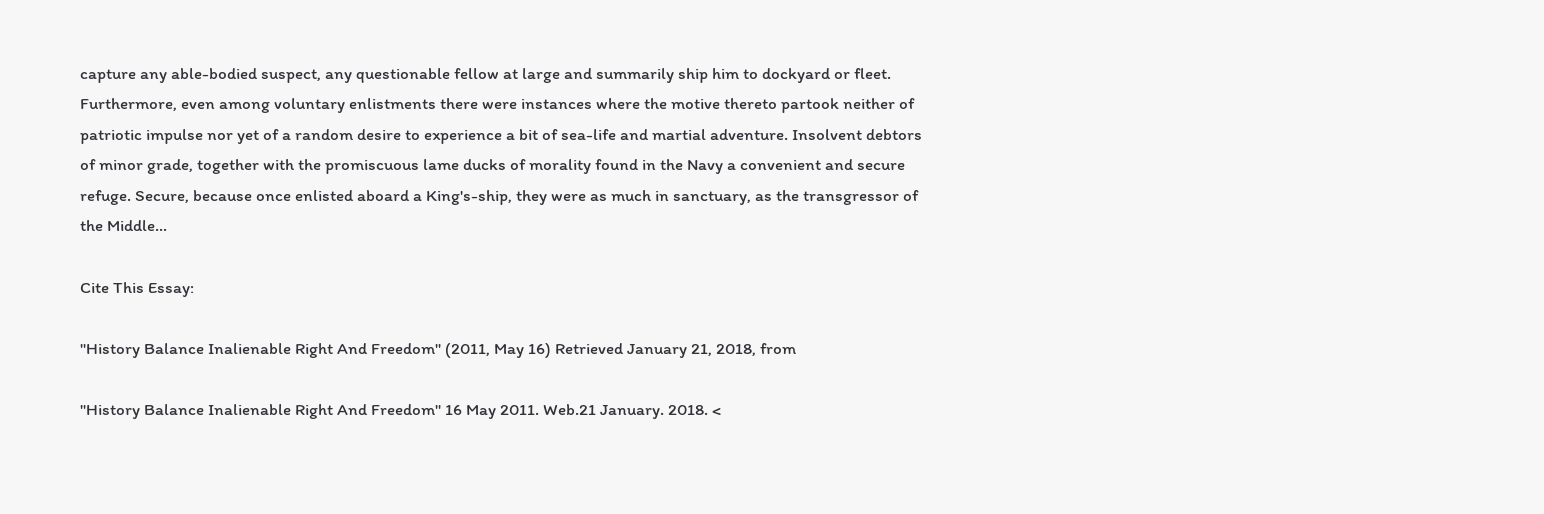capture any able-bodied suspect, any questionable fellow at large and summarily ship him to dockyard or fleet. Furthermore, even among voluntary enlistments there were instances where the motive thereto partook neither of patriotic impulse nor yet of a random desire to experience a bit of sea-life and martial adventure. Insolvent debtors of minor grade, together with the promiscuous lame ducks of morality found in the Navy a convenient and secure refuge. Secure, because once enlisted aboard a King's-ship, they were as much in sanctuary, as the transgressor of the Middle…

Cite This Essay:

"History Balance Inalienable Right And Freedom" (2011, May 16) Retrieved January 21, 2018, from

"History Balance Inalienable Right And Freedom" 16 May 2011. Web.21 January. 2018. <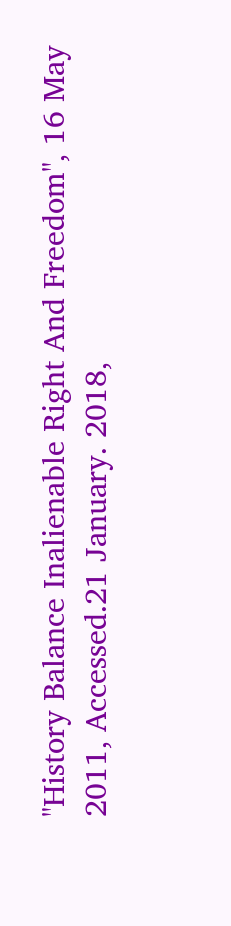"History Balance Inalienable Right And Freedom", 16 May 2011, Accessed.21 January. 2018,